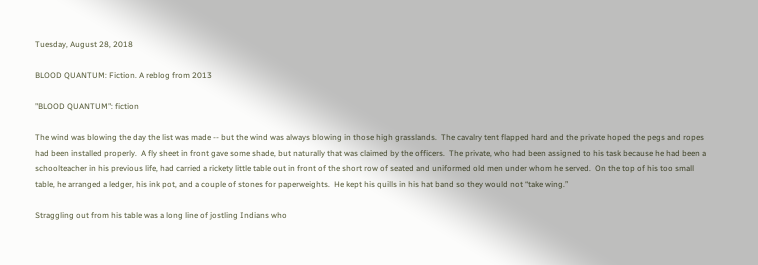Tuesday, August 28, 2018

BLOOD QUANTUM: Fiction. A reblog from 2013

"BLOOD QUANTUM": fiction

The wind was blowing the day the list was made -- but the wind was always blowing in those high grasslands.  The cavalry tent flapped hard and the private hoped the pegs and ropes had been installed properly.  A fly sheet in front gave some shade, but naturally that was claimed by the officers.  The private, who had been assigned to his task because he had been a schoolteacher in his previous life, had carried a rickety little table out in front of the short row of seated and uniformed old men under whom he served.  On the top of his too small table, he arranged a ledger, his ink pot, and a couple of stones for paperweights.  He kept his quills in his hat band so they would not “take wing.”

Straggling out from his table was a long line of jostling Indians who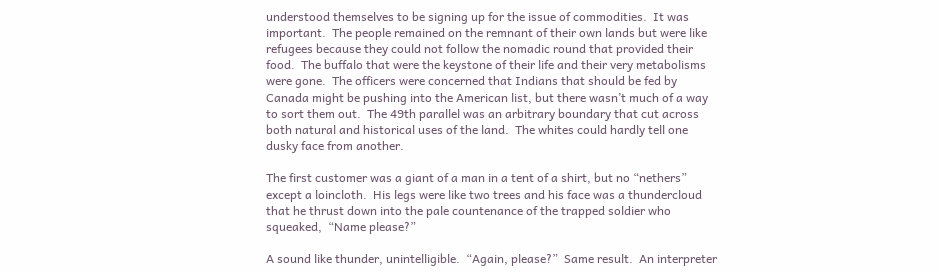understood themselves to be signing up for the issue of commodities.  It was important.  The people remained on the remnant of their own lands but were like refugees because they could not follow the nomadic round that provided their food.  The buffalo that were the keystone of their life and their very metabolisms were gone.  The officers were concerned that Indians that should be fed by Canada might be pushing into the American list, but there wasn’t much of a way to sort them out.  The 49th parallel was an arbitrary boundary that cut across both natural and historical uses of the land.  The whites could hardly tell one dusky face from another.

The first customer was a giant of a man in a tent of a shirt, but no “nethers” except a loincloth.  His legs were like two trees and his face was a thundercloud that he thrust down into the pale countenance of the trapped soldier who squeaked,  “Name please?”

A sound like thunder, unintelligible.  “Again, please?”  Same result.  An interpreter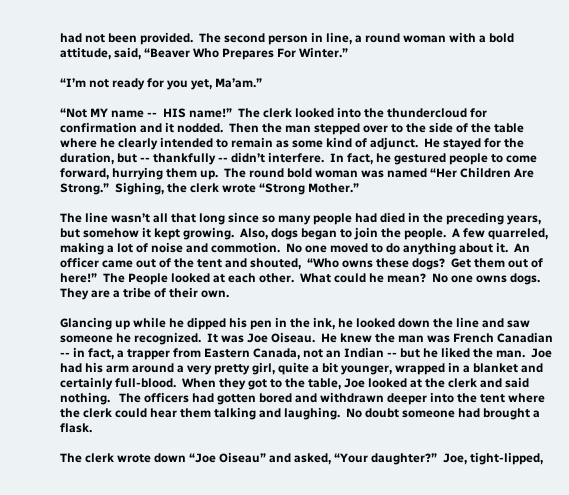had not been provided.  The second person in line, a round woman with a bold attitude, said, “Beaver Who Prepares For Winter.”

“I’m not ready for you yet, Ma’am.”

“Not MY name --  HIS name!”  The clerk looked into the thundercloud for confirmation and it nodded.  Then the man stepped over to the side of the table where he clearly intended to remain as some kind of adjunct.  He stayed for the duration, but -- thankfully -- didn’t interfere.  In fact, he gestured people to come forward, hurrying them up.  The round bold woman was named “Her Children Are Strong.”  Sighing, the clerk wrote “Strong Mother.”

The line wasn’t all that long since so many people had died in the preceding years, but somehow it kept growing.  Also, dogs began to join the people.  A few quarreled, making a lot of noise and commotion.  No one moved to do anything about it.  An officer came out of the tent and shouted,  “Who owns these dogs?  Get them out of here!”  The People looked at each other.  What could he mean?  No one owns dogs.  They are a tribe of their own.

Glancing up while he dipped his pen in the ink, he looked down the line and saw someone he recognized.  It was Joe Oiseau.  He knew the man was French Canadian -- in fact, a trapper from Eastern Canada, not an Indian -- but he liked the man.  Joe had his arm around a very pretty girl, quite a bit younger, wrapped in a blanket and certainly full-blood.  When they got to the table, Joe looked at the clerk and said nothing.   The officers had gotten bored and withdrawn deeper into the tent where the clerk could hear them talking and laughing.  No doubt someone had brought a flask.

The clerk wrote down “Joe Oiseau” and asked, “Your daughter?”  Joe, tight-lipped,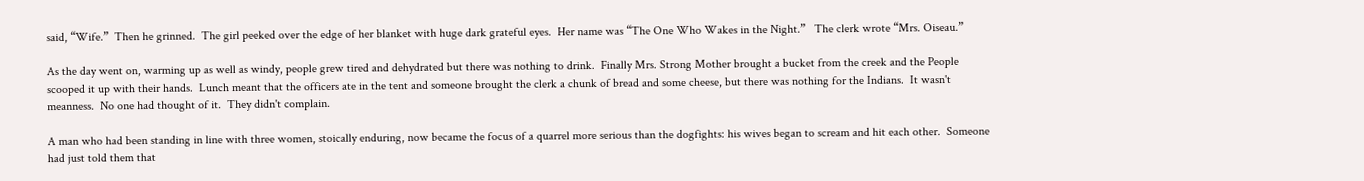said, “Wife.”  Then he grinned.  The girl peeked over the edge of her blanket with huge dark grateful eyes.  Her name was “The One Who Wakes in the Night.”   The clerk wrote “Mrs. Oiseau.”

As the day went on, warming up as well as windy, people grew tired and dehydrated but there was nothing to drink.  Finally Mrs. Strong Mother brought a bucket from the creek and the People scooped it up with their hands.  Lunch meant that the officers ate in the tent and someone brought the clerk a chunk of bread and some cheese, but there was nothing for the Indians.  It wasn't meanness.  No one had thought of it.  They didn't complain.

A man who had been standing in line with three women, stoically enduring, now became the focus of a quarrel more serious than the dogfights: his wives began to scream and hit each other.  Someone had just told them that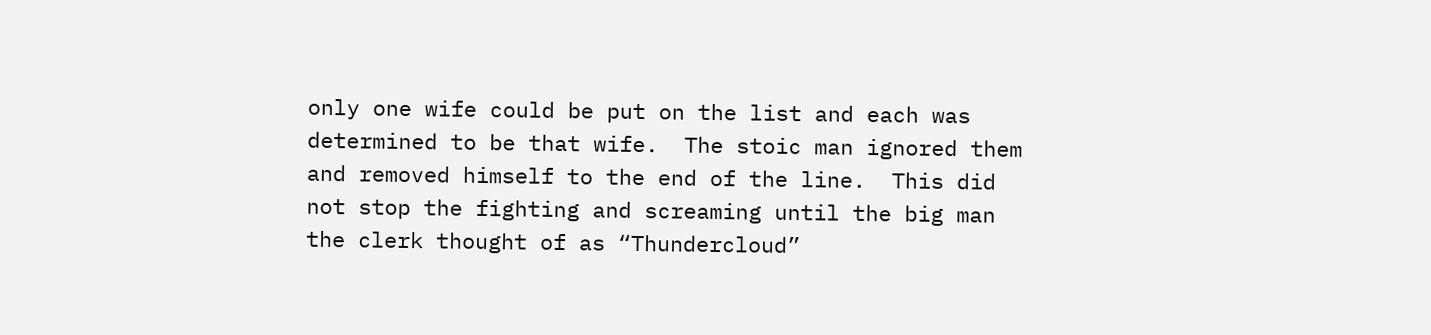only one wife could be put on the list and each was determined to be that wife.  The stoic man ignored them and removed himself to the end of the line.  This did not stop the fighting and screaming until the big man the clerk thought of as “Thundercloud”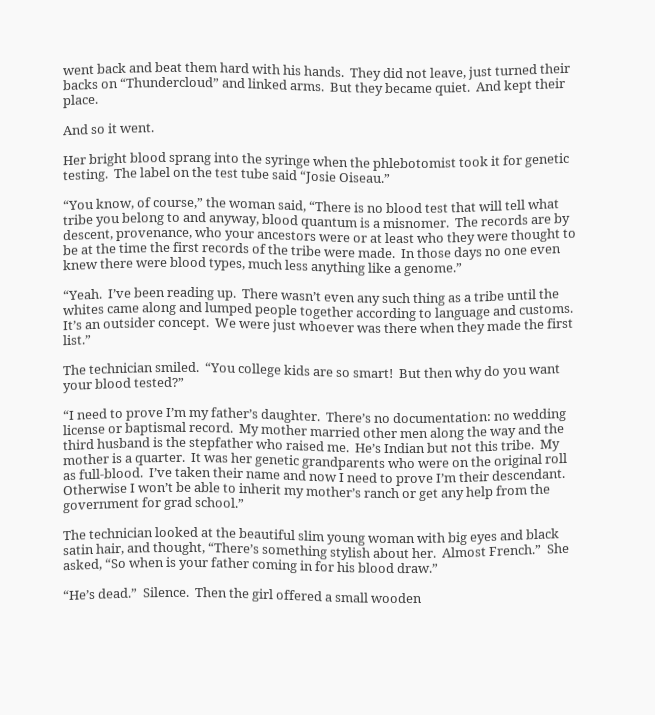went back and beat them hard with his hands.  They did not leave, just turned their backs on “Thundercloud” and linked arms.  But they became quiet.  And kept their place.

And so it went.

Her bright blood sprang into the syringe when the phlebotomist took it for genetic testing.  The label on the test tube said “Josie Oiseau.”

“You know, of course,” the woman said, “There is no blood test that will tell what tribe you belong to and anyway, blood quantum is a misnomer.  The records are by descent, provenance, who your ancestors were or at least who they were thought to be at the time the first records of the tribe were made.  In those days no one even knew there were blood types, much less anything like a genome.”

“Yeah.  I’ve been reading up.  There wasn’t even any such thing as a tribe until the whites came along and lumped people together according to language and customs.  It’s an outsider concept.  We were just whoever was there when they made the first list.”

The technician smiled.  “You college kids are so smart!  But then why do you want your blood tested?”

“I need to prove I’m my father’s daughter.  There’s no documentation: no wedding license or baptismal record.  My mother married other men along the way and the third husband is the stepfather who raised me.  He’s Indian but not this tribe.  My mother is a quarter.  It was her genetic grandparents who were on the original roll as full-blood.  I’ve taken their name and now I need to prove I’m their descendant.  Otherwise I won’t be able to inherit my mother’s ranch or get any help from the government for grad school.”

The technician looked at the beautiful slim young woman with big eyes and black satin hair, and thought, “There’s something stylish about her.  Almost French.”  She asked, “So when is your father coming in for his blood draw.”

“He’s dead.”  Silence.  Then the girl offered a small wooden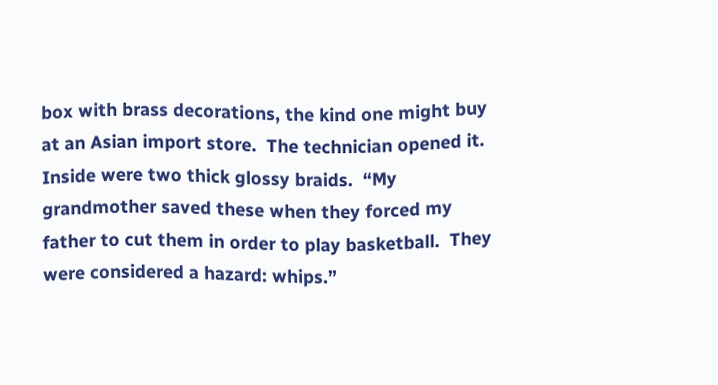box with brass decorations, the kind one might buy at an Asian import store.  The technician opened it.  Inside were two thick glossy braids.  “My grandmother saved these when they forced my father to cut them in order to play basketball.  They were considered a hazard: whips.”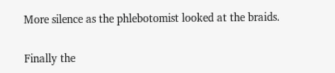More silence as the phlebotomist looked at the braids.

Finally the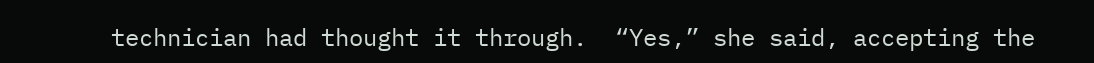technician had thought it through.  “Yes,” she said, accepting the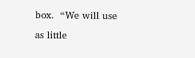box.  “We will use as little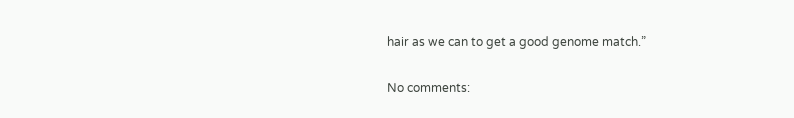hair as we can to get a good genome match.”

No comments: